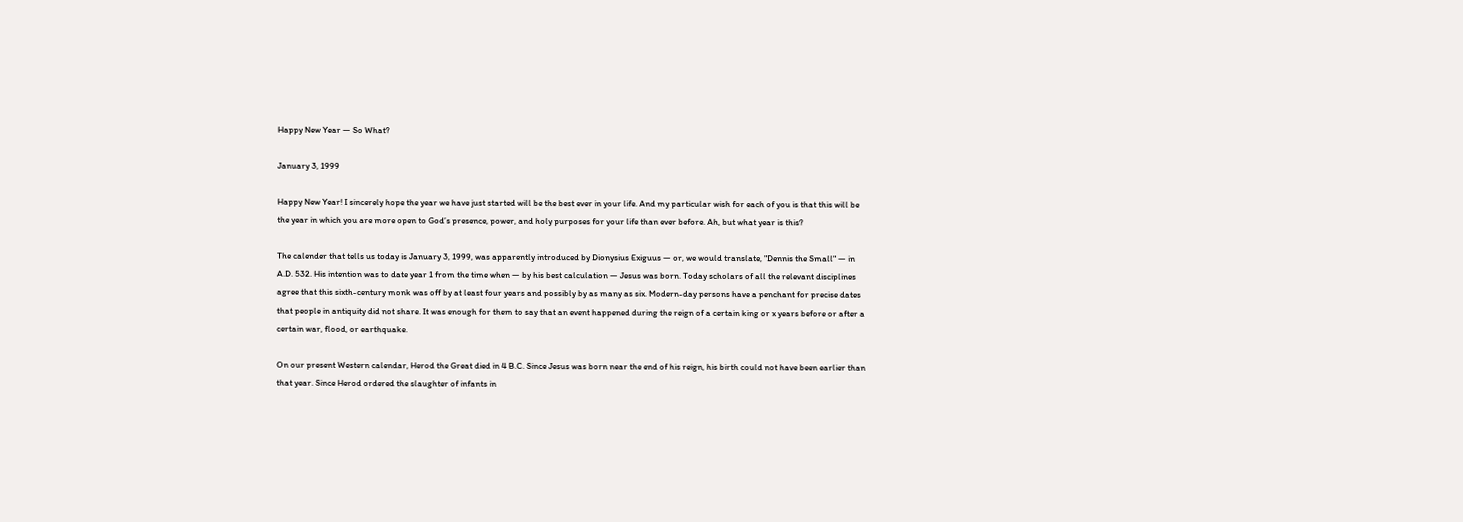Happy New Year — So What?

January 3, 1999

Happy New Year! I sincerely hope the year we have just started will be the best ever in your life. And my particular wish for each of you is that this will be the year in which you are more open to God’s presence, power, and holy purposes for your life than ever before. Ah, but what year is this?

The calender that tells us today is January 3, 1999, was apparently introduced by Dionysius Exiguus — or, we would translate, "Dennis the Small" — in A.D. 532. His intention was to date year 1 from the time when — by his best calculation — Jesus was born. Today scholars of all the relevant disciplines agree that this sixth-century monk was off by at least four years and possibly by as many as six. Modern-day persons have a penchant for precise dates that people in antiquity did not share. It was enough for them to say that an event happened during the reign of a certain king or x years before or after a certain war, flood, or earthquake.

On our present Western calendar, Herod the Great died in 4 B.C. Since Jesus was born near the end of his reign, his birth could not have been earlier than that year. Since Herod ordered the slaughter of infants in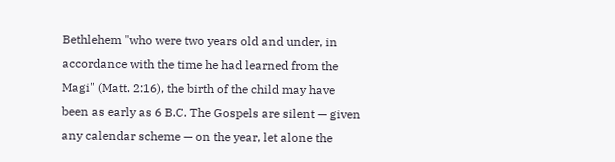Bethlehem "who were two years old and under, in accordance with the time he had learned from the Magi" (Matt. 2:16), the birth of the child may have been as early as 6 B.C. The Gospels are silent — given any calendar scheme — on the year, let alone the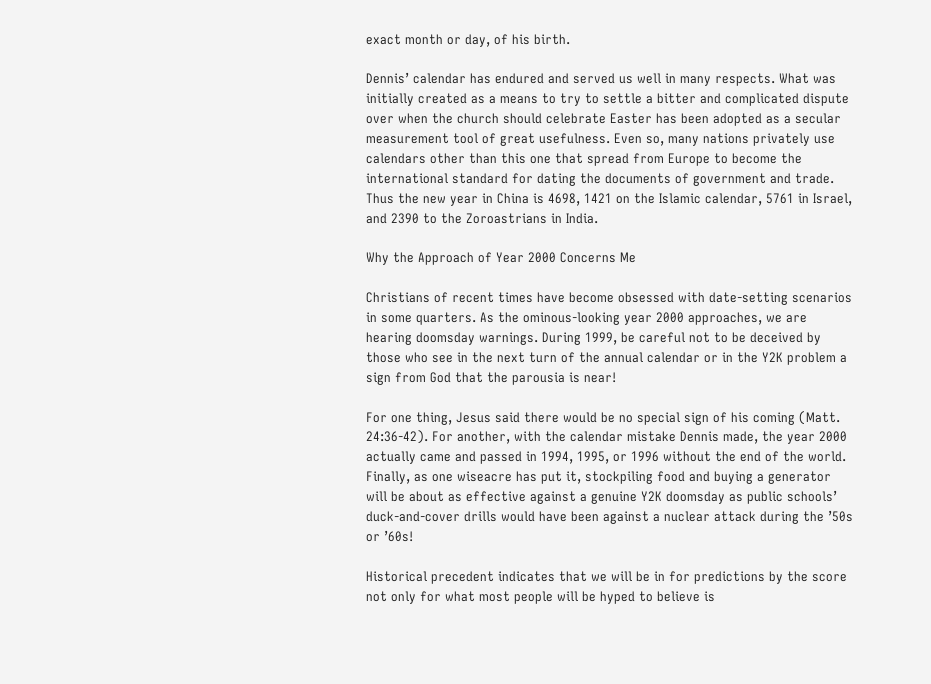exact month or day, of his birth.

Dennis’ calendar has endured and served us well in many respects. What was initially created as a means to try to settle a bitter and complicated dispute over when the church should celebrate Easter has been adopted as a secular measurement tool of great usefulness. Even so, many nations privately use calendars other than this one that spread from Europe to become the international standard for dating the documents of government and trade. Thus the new year in China is 4698, 1421 on the Islamic calendar, 5761 in Israel, and 2390 to the Zoroastrians in India.

Why the Approach of Year 2000 Concerns Me

Christians of recent times have become obsessed with date-setting scenarios in some quarters. As the ominous-looking year 2000 approaches, we are hearing doomsday warnings. During 1999, be careful not to be deceived by those who see in the next turn of the annual calendar or in the Y2K problem a sign from God that the parousia is near!

For one thing, Jesus said there would be no special sign of his coming (Matt. 24:36-42). For another, with the calendar mistake Dennis made, the year 2000 actually came and passed in 1994, 1995, or 1996 without the end of the world. Finally, as one wiseacre has put it, stockpiling food and buying a generator will be about as effective against a genuine Y2K doomsday as public schools’ duck-and-cover drills would have been against a nuclear attack during the ’50s or ’60s!

Historical precedent indicates that we will be in for predictions by the score not only for what most people will be hyped to believe is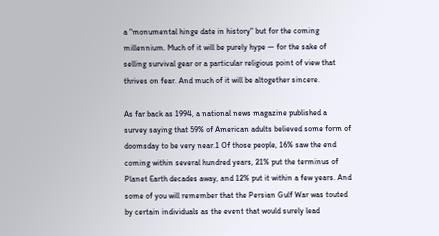a "monumental hinge date in history" but for the coming millennium. Much of it will be purely hype — for the sake of selling survival gear or a particular religious point of view that thrives on fear. And much of it will be altogether sincere.

As far back as 1994, a national news magazine published a survey saying that 59% of American adults believed some form of doomsday to be very near.1 Of those people, 16% saw the end coming within several hundred years, 21% put the terminus of Planet Earth decades away, and 12% put it within a few years. And some of you will remember that the Persian Gulf War was touted by certain individuals as the event that would surely lead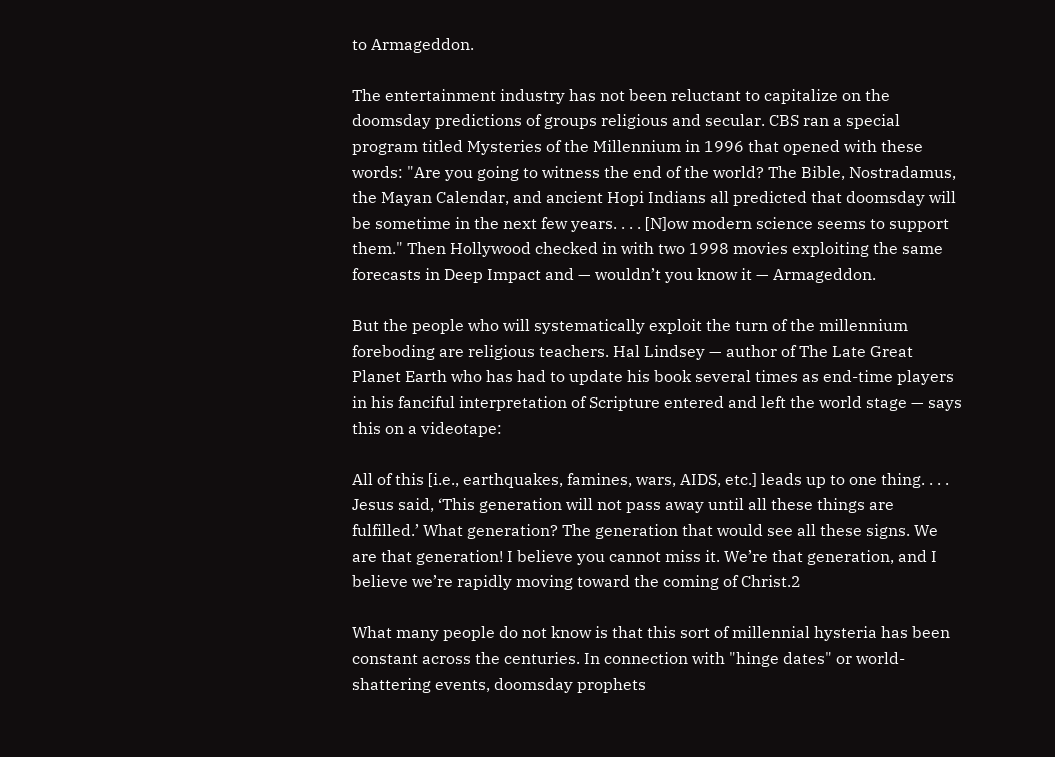to Armageddon.

The entertainment industry has not been reluctant to capitalize on the doomsday predictions of groups religious and secular. CBS ran a special program titled Mysteries of the Millennium in 1996 that opened with these words: "Are you going to witness the end of the world? The Bible, Nostradamus, the Mayan Calendar, and ancient Hopi Indians all predicted that doomsday will be sometime in the next few years. . . . [N]ow modern science seems to support them." Then Hollywood checked in with two 1998 movies exploiting the same forecasts in Deep Impact and — wouldn’t you know it — Armageddon.

But the people who will systematically exploit the turn of the millennium foreboding are religious teachers. Hal Lindsey — author of The Late Great Planet Earth who has had to update his book several times as end-time players in his fanciful interpretation of Scripture entered and left the world stage — says this on a videotape:

All of this [i.e., earthquakes, famines, wars, AIDS, etc.] leads up to one thing. . . . Jesus said, ‘This generation will not pass away until all these things are fulfilled.’ What generation? The generation that would see all these signs. We are that generation! I believe you cannot miss it. We’re that generation, and I believe we’re rapidly moving toward the coming of Christ.2

What many people do not know is that this sort of millennial hysteria has been constant across the centuries. In connection with "hinge dates" or world-shattering events, doomsday prophets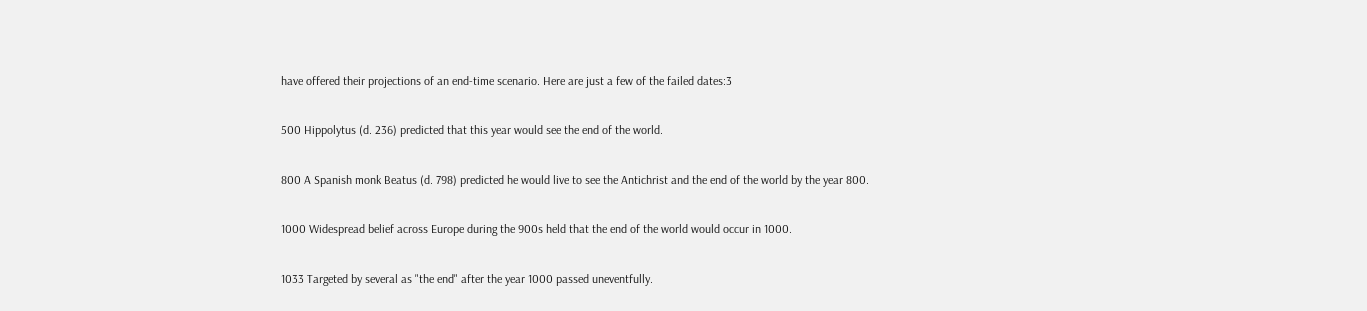have offered their projections of an end-time scenario. Here are just a few of the failed dates:3

500 Hippolytus (d. 236) predicted that this year would see the end of the world.

800 A Spanish monk Beatus (d. 798) predicted he would live to see the Antichrist and the end of the world by the year 800.

1000 Widespread belief across Europe during the 900s held that the end of the world would occur in 1000.

1033 Targeted by several as "the end" after the year 1000 passed uneventfully.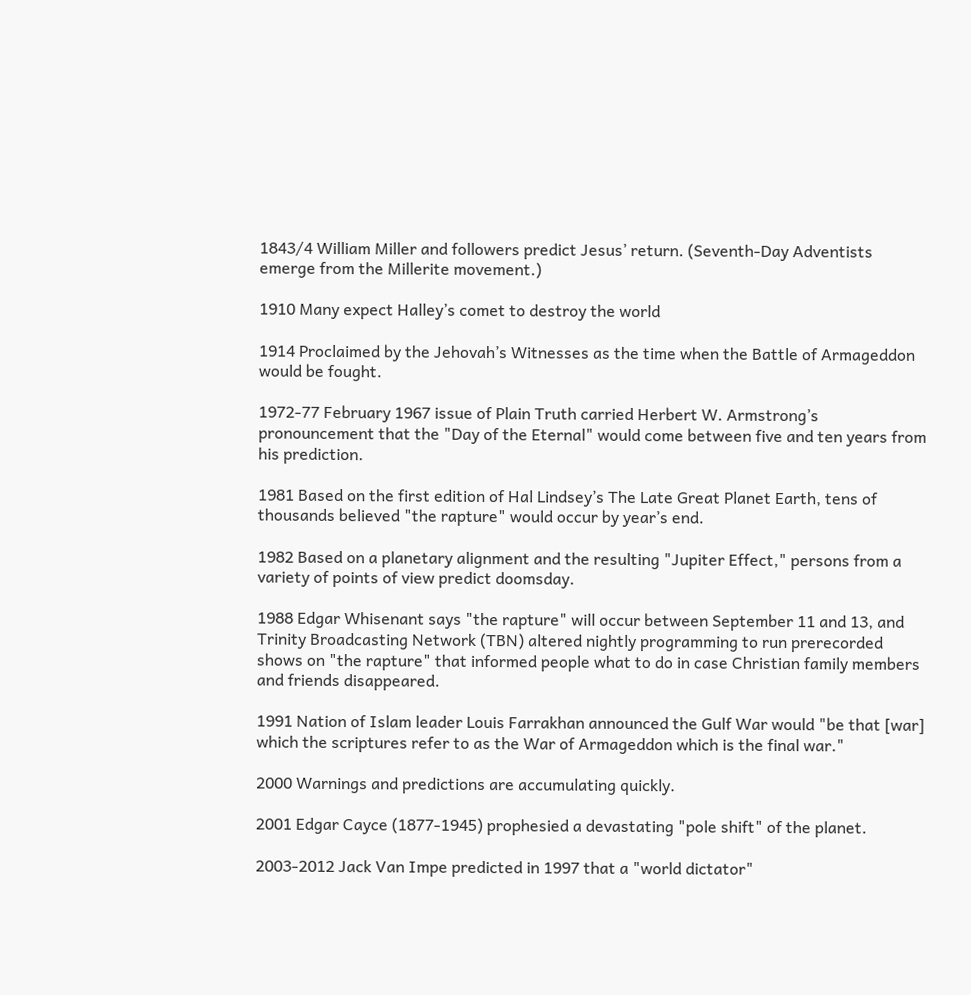1843/4 William Miller and followers predict Jesus’ return. (Seventh-Day Adventists emerge from the Millerite movement.)

1910 Many expect Halley’s comet to destroy the world

1914 Proclaimed by the Jehovah’s Witnesses as the time when the Battle of Armageddon would be fought.

1972-77 February 1967 issue of Plain Truth carried Herbert W. Armstrong’s pronouncement that the "Day of the Eternal" would come between five and ten years from his prediction.

1981 Based on the first edition of Hal Lindsey’s The Late Great Planet Earth, tens of thousands believed "the rapture" would occur by year’s end.

1982 Based on a planetary alignment and the resulting "Jupiter Effect," persons from a variety of points of view predict doomsday.

1988 Edgar Whisenant says "the rapture" will occur between September 11 and 13, and Trinity Broadcasting Network (TBN) altered nightly programming to run prerecorded shows on "the rapture" that informed people what to do in case Christian family members and friends disappeared.

1991 Nation of Islam leader Louis Farrakhan announced the Gulf War would "be that [war] which the scriptures refer to as the War of Armageddon which is the final war."

2000 Warnings and predictions are accumulating quickly.

2001 Edgar Cayce (1877-1945) prophesied a devastating "pole shift" of the planet.

2003-2012 Jack Van Impe predicted in 1997 that a "world dictator"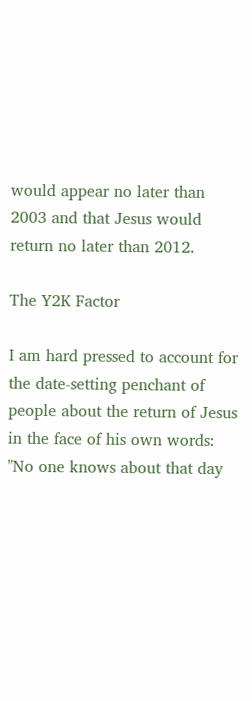would appear no later than 2003 and that Jesus would return no later than 2012.

The Y2K Factor

I am hard pressed to account for the date-setting penchant of people about the return of Jesus in the face of his own words: "No one knows about that day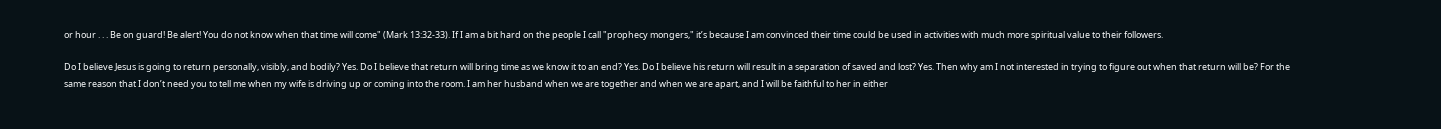or hour . . . Be on guard! Be alert! You do not know when that time will come" (Mark 13:32-33). If I am a bit hard on the people I call "prophecy mongers," it’s because I am convinced their time could be used in activities with much more spiritual value to their followers.

Do I believe Jesus is going to return personally, visibly, and bodily? Yes. Do I believe that return will bring time as we know it to an end? Yes. Do I believe his return will result in a separation of saved and lost? Yes. Then why am I not interested in trying to figure out when that return will be? For the same reason that I don’t need you to tell me when my wife is driving up or coming into the room. I am her husband when we are together and when we are apart, and I will be faithful to her in either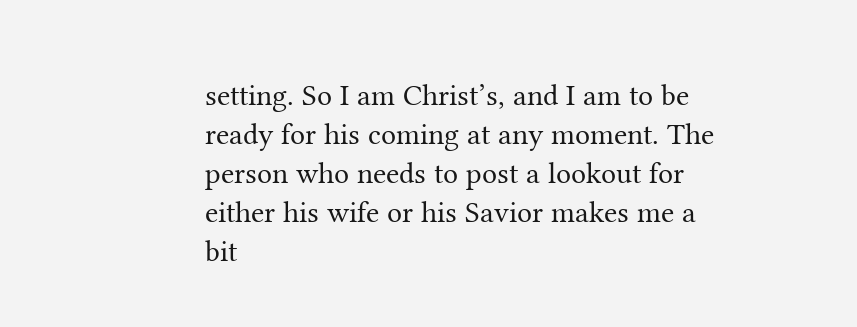setting. So I am Christ’s, and I am to be ready for his coming at any moment. The person who needs to post a lookout for either his wife or his Savior makes me a bit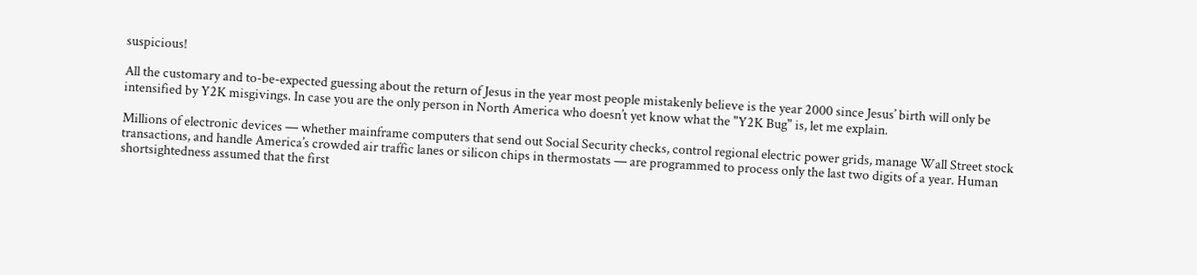suspicious!

All the customary and to-be-expected guessing about the return of Jesus in the year most people mistakenly believe is the year 2000 since Jesus’ birth will only be intensified by Y2K misgivings. In case you are the only person in North America who doesn’t yet know what the "Y2K Bug" is, let me explain.

Millions of electronic devices — whether mainframe computers that send out Social Security checks, control regional electric power grids, manage Wall Street stock transactions, and handle America’s crowded air traffic lanes or silicon chips in thermostats — are programmed to process only the last two digits of a year. Human shortsightedness assumed that the first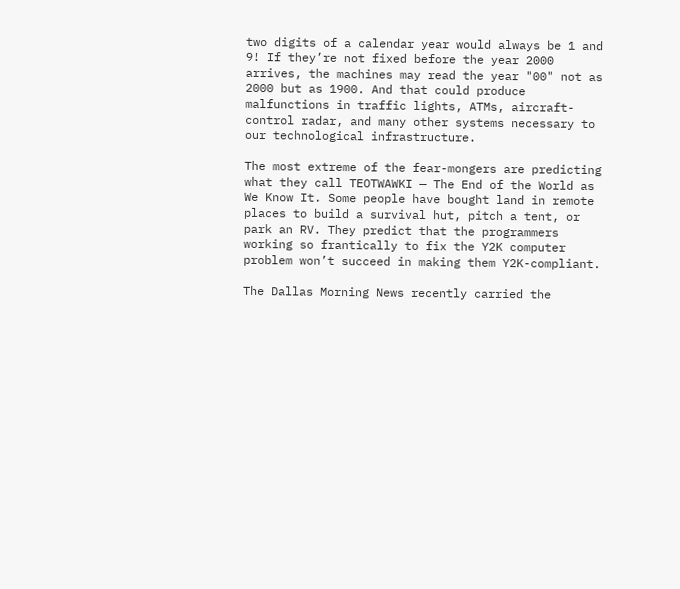two digits of a calendar year would always be 1 and 9! If they’re not fixed before the year 2000 arrives, the machines may read the year "00" not as 2000 but as 1900. And that could produce malfunctions in traffic lights, ATMs, aircraft-control radar, and many other systems necessary to our technological infrastructure.

The most extreme of the fear-mongers are predicting what they call TEOTWAWKI — The End of the World as We Know It. Some people have bought land in remote places to build a survival hut, pitch a tent, or park an RV. They predict that the programmers working so frantically to fix the Y2K computer problem won’t succeed in making them Y2K-compliant.

The Dallas Morning News recently carried the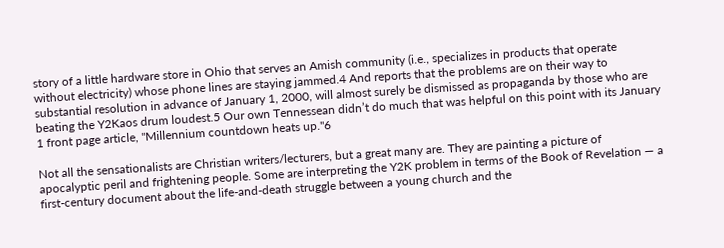story of a little hardware store in Ohio that serves an Amish community (i.e., specializes in products that operate without electricity) whose phone lines are staying jammed.4 And reports that the problems are on their way to substantial resolution in advance of January 1, 2000, will almost surely be dismissed as propaganda by those who are beating the Y2Kaos drum loudest.5 Our own Tennessean didn’t do much that was helpful on this point with its January 1 front page article, "Millennium countdown heats up."6

Not all the sensationalists are Christian writers/lecturers, but a great many are. They are painting a picture of apocalyptic peril and frightening people. Some are interpreting the Y2K problem in terms of the Book of Revelation — a first-century document about the life-and-death struggle between a young church and the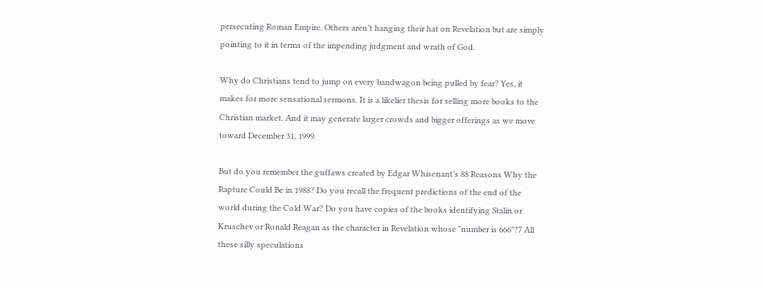persecuting Roman Empire. Others aren’t hanging their hat on Revelation but are simply pointing to it in terms of the impending judgment and wrath of God.

Why do Christians tend to jump on every bandwagon being pulled by fear? Yes, it makes for more sensational sermons. It is a likelier thesis for selling more books to the Christian market. And it may generate larger crowds and bigger offerings as we move toward December 31, 1999.

But do you remember the guffaws created by Edgar Whisenant’s 88 Reasons Why the Rapture Could Be in 1988? Do you recall the frequent predictions of the end of the world during the Cold War? Do you have copies of the books identifying Stalin or Kruschev or Ronald Reagan as the character in Revelation whose "number is 666"?7 All these silly speculations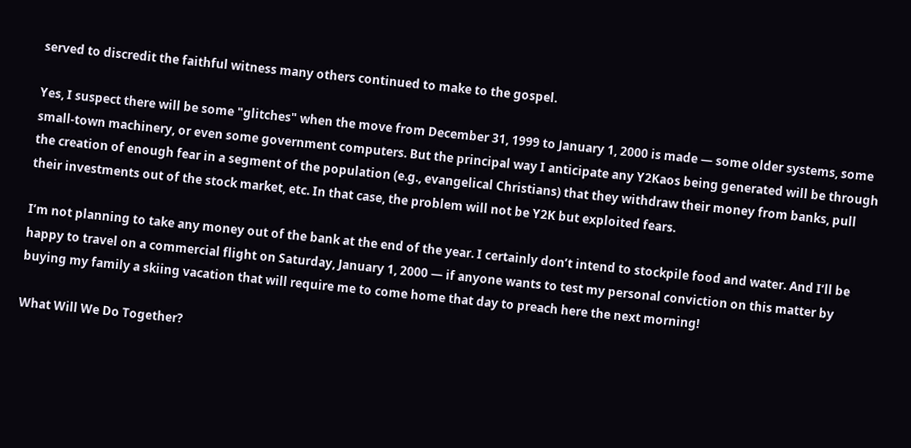served to discredit the faithful witness many others continued to make to the gospel.

Yes, I suspect there will be some "glitches" when the move from December 31, 1999 to January 1, 2000 is made — some older systems, some small-town machinery, or even some government computers. But the principal way I anticipate any Y2Kaos being generated will be through the creation of enough fear in a segment of the population (e.g., evangelical Christians) that they withdraw their money from banks, pull their investments out of the stock market, etc. In that case, the problem will not be Y2K but exploited fears.

I’m not planning to take any money out of the bank at the end of the year. I certainly don’t intend to stockpile food and water. And I’ll be happy to travel on a commercial flight on Saturday, January 1, 2000 — if anyone wants to test my personal conviction on this matter by buying my family a skiing vacation that will require me to come home that day to preach here the next morning!

What Will We Do Together?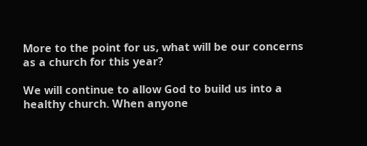More to the point for us, what will be our concerns as a church for this year?

We will continue to allow God to build us into a healthy church. When anyone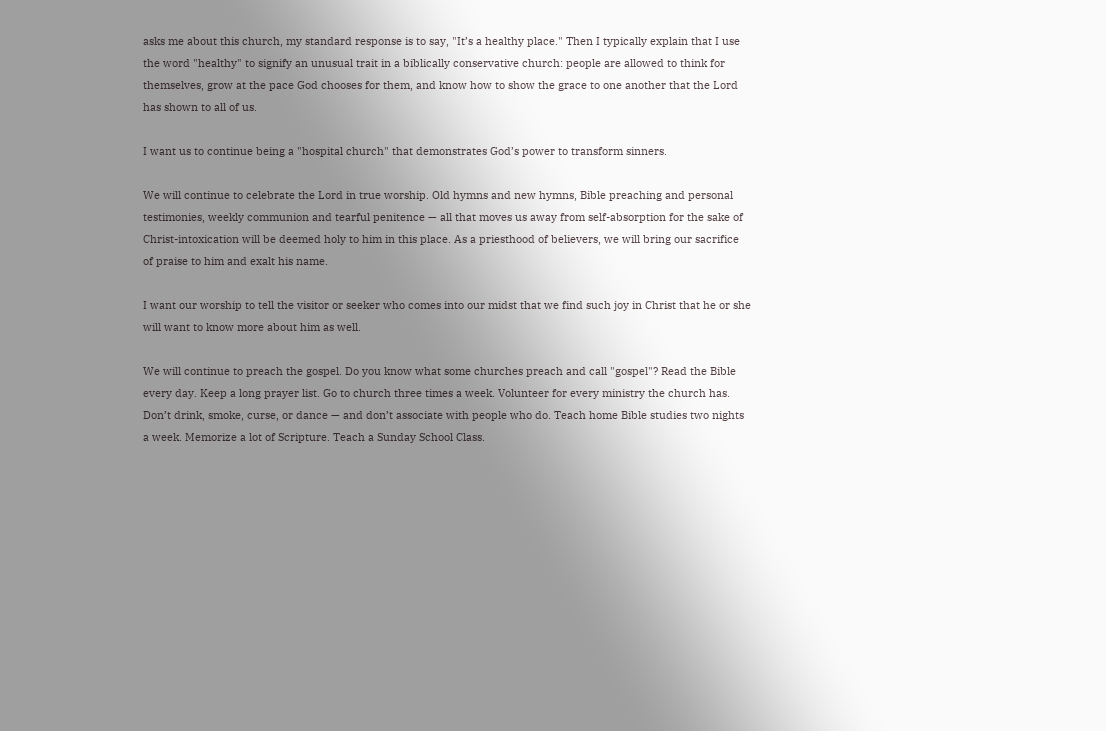asks me about this church, my standard response is to say, "It’s a healthy place." Then I typically explain that I use the word "healthy" to signify an unusual trait in a biblically conservative church: people are allowed to think for themselves, grow at the pace God chooses for them, and know how to show the grace to one another that the Lord has shown to all of us.

I want us to continue being a "hospital church" that demonstrates God’s power to transform sinners.

We will continue to celebrate the Lord in true worship. Old hymns and new hymns, Bible preaching and personal testimonies, weekly communion and tearful penitence — all that moves us away from self-absorption for the sake of Christ-intoxication will be deemed holy to him in this place. As a priesthood of believers, we will bring our sacrifice of praise to him and exalt his name.

I want our worship to tell the visitor or seeker who comes into our midst that we find such joy in Christ that he or she will want to know more about him as well.

We will continue to preach the gospel. Do you know what some churches preach and call "gospel"? Read the Bible every day. Keep a long prayer list. Go to church three times a week. Volunteer for every ministry the church has. Don’t drink, smoke, curse, or dance — and don’t associate with people who do. Teach home Bible studies two nights a week. Memorize a lot of Scripture. Teach a Sunday School Class.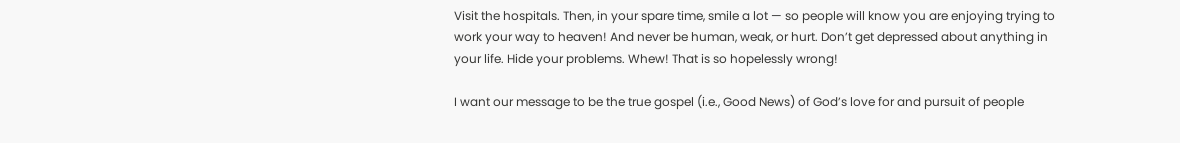Visit the hospitals. Then, in your spare time, smile a lot — so people will know you are enjoying trying to work your way to heaven! And never be human, weak, or hurt. Don’t get depressed about anything in your life. Hide your problems. Whew! That is so hopelessly wrong!

I want our message to be the true gospel (i.e., Good News) of God’s love for and pursuit of people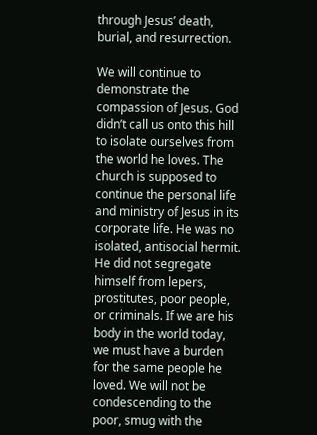through Jesus’ death, burial, and resurrection.

We will continue to demonstrate the compassion of Jesus. God didn’t call us onto this hill to isolate ourselves from the world he loves. The church is supposed to continue the personal life and ministry of Jesus in its corporate life. He was no isolated, antisocial hermit. He did not segregate himself from lepers, prostitutes, poor people, or criminals. If we are his body in the world today, we must have a burden for the same people he loved. We will not be condescending to the poor, smug with the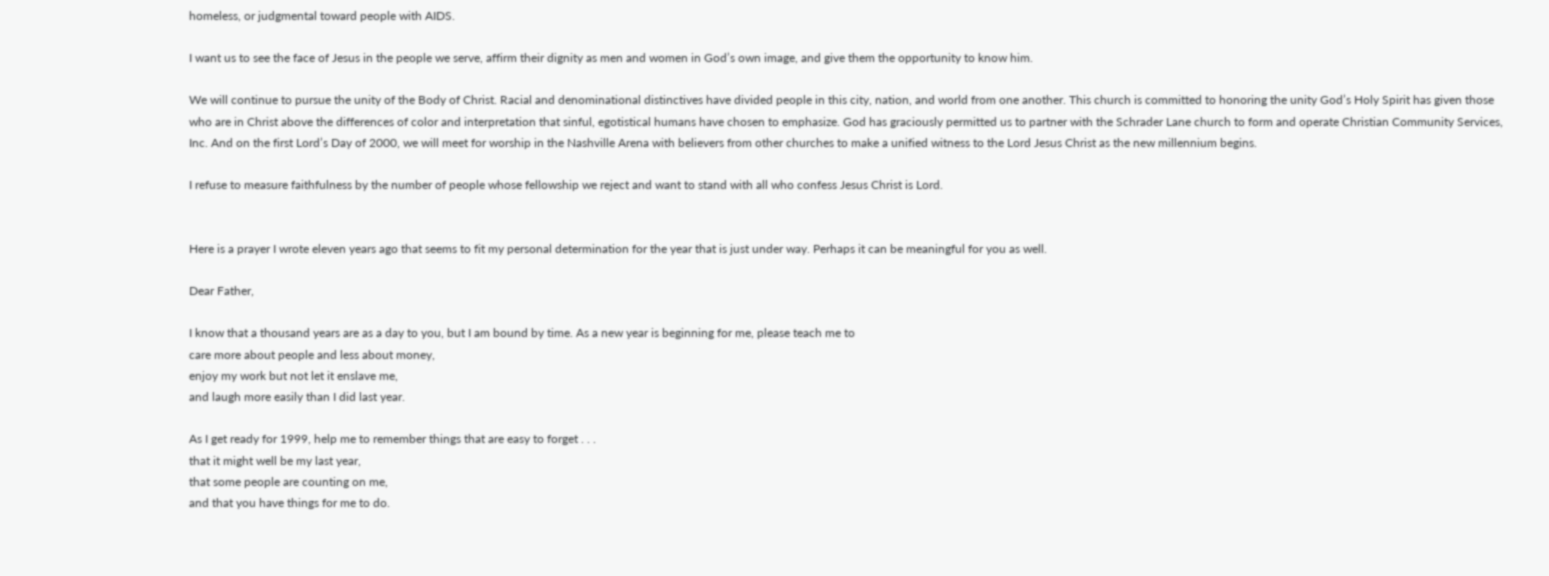homeless, or judgmental toward people with AIDS.

I want us to see the face of Jesus in the people we serve, affirm their dignity as men and women in God’s own image, and give them the opportunity to know him.

We will continue to pursue the unity of the Body of Christ. Racial and denominational distinctives have divided people in this city, nation, and world from one another. This church is committed to honoring the unity God’s Holy Spirit has given those who are in Christ above the differences of color and interpretation that sinful, egotistical humans have chosen to emphasize. God has graciously permitted us to partner with the Schrader Lane church to form and operate Christian Community Services, Inc. And on the first Lord’s Day of 2000, we will meet for worship in the Nashville Arena with believers from other churches to make a unified witness to the Lord Jesus Christ as the new millennium begins.

I refuse to measure faithfulness by the number of people whose fellowship we reject and want to stand with all who confess Jesus Christ is Lord.


Here is a prayer I wrote eleven years ago that seems to fit my personal determination for the year that is just under way. Perhaps it can be meaningful for you as well.

Dear Father,

I know that a thousand years are as a day to you, but I am bound by time. As a new year is beginning for me, please teach me to
care more about people and less about money,
enjoy my work but not let it enslave me,
and laugh more easily than I did last year.

As I get ready for 1999, help me to remember things that are easy to forget . . .
that it might well be my last year,
that some people are counting on me,
and that you have things for me to do.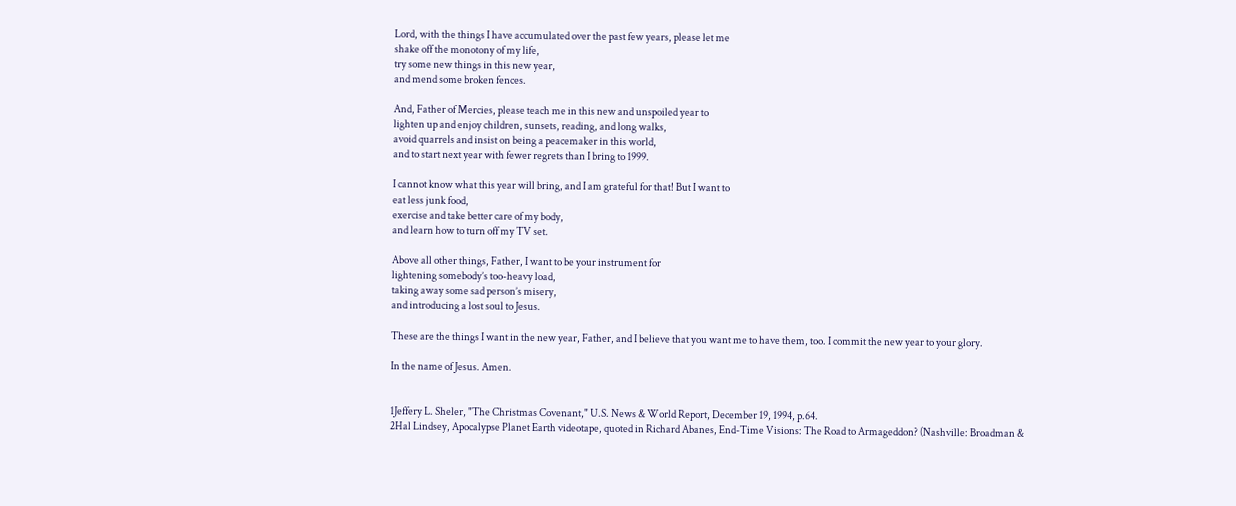Lord, with the things I have accumulated over the past few years, please let me
shake off the monotony of my life,
try some new things in this new year,
and mend some broken fences.

And, Father of Mercies, please teach me in this new and unspoiled year to
lighten up and enjoy children, sunsets, reading, and long walks,
avoid quarrels and insist on being a peacemaker in this world,
and to start next year with fewer regrets than I bring to 1999.

I cannot know what this year will bring, and I am grateful for that! But I want to
eat less junk food,
exercise and take better care of my body,
and learn how to turn off my TV set.

Above all other things, Father, I want to be your instrument for
lightening somebody’s too-heavy load,
taking away some sad person’s misery,
and introducing a lost soul to Jesus.

These are the things I want in the new year, Father, and I believe that you want me to have them, too. I commit the new year to your glory.

In the name of Jesus. Amen.


1Jeffery L. Sheler, "The Christmas Covenant," U.S. News & World Report, December 19, 1994, p.64.
2Hal Lindsey, Apocalypse Planet Earth videotape, quoted in Richard Abanes, End-Time Visions: The Road to Armageddon? (Nashville: Broadman &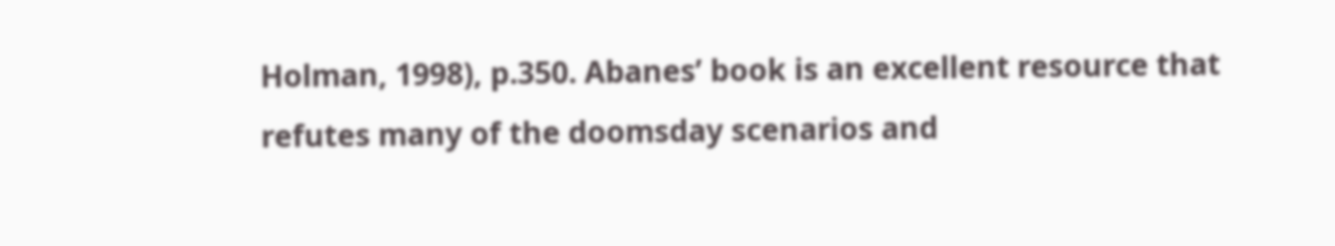Holman, 1998), p.350. Abanes’ book is an excellent resource that refutes many of the doomsday scenarios and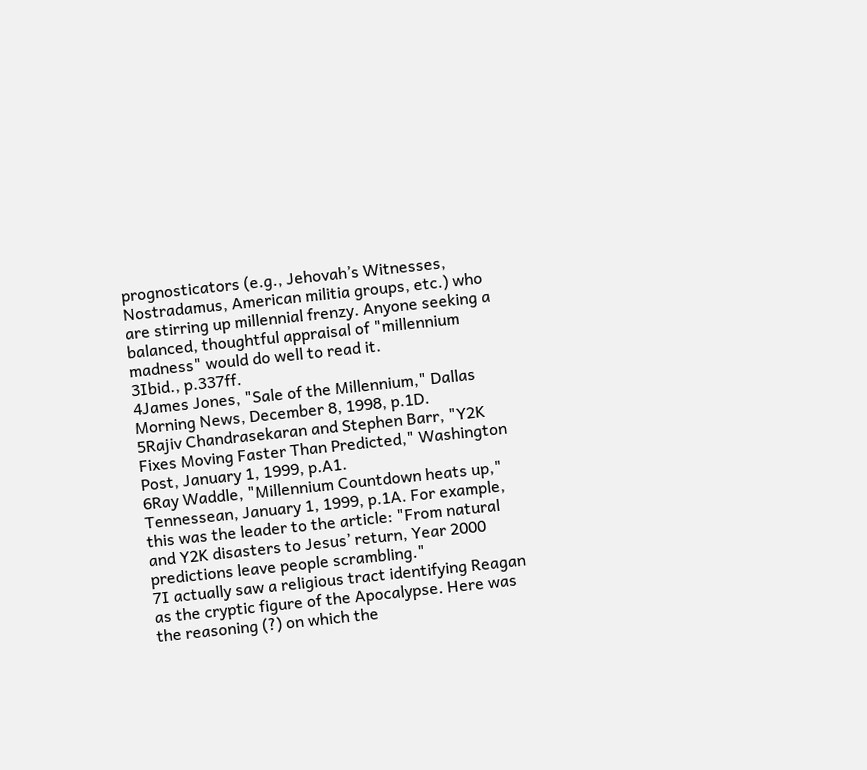prognosticators (e.g., Jehovah’s Witnesses, Nostradamus, American militia groups, etc.) who are stirring up millennial frenzy. Anyone seeking a balanced, thoughtful appraisal of "millennium madness" would do well to read it.
3Ibid., p.337ff.
4James Jones, "Sale of the Millennium," Dallas Morning News, December 8, 1998, p.1D.
5Rajiv Chandrasekaran and Stephen Barr, "Y2K Fixes Moving Faster Than Predicted," Washington Post, January 1, 1999, p.A1.
6Ray Waddle, "Millennium Countdown heats up," Tennessean, January 1, 1999, p.1A. For example, this was the leader to the article: "From natural and Y2K disasters to Jesus’ return, Year 2000 predictions leave people scrambling."
7I actually saw a religious tract identifying Reagan as the cryptic figure of the Apocalypse. Here was the reasoning (?) on which the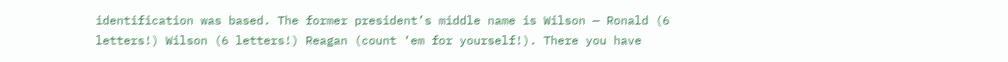identification was based. The former president’s middle name is Wilson — Ronald (6 letters!) Wilson (6 letters!) Reagan (count ‘em for yourself!). There you have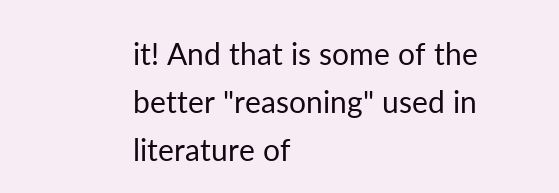it! And that is some of the better "reasoning" used in literature of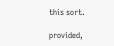this sort.

provided,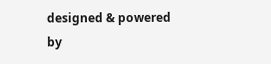designed & powered by